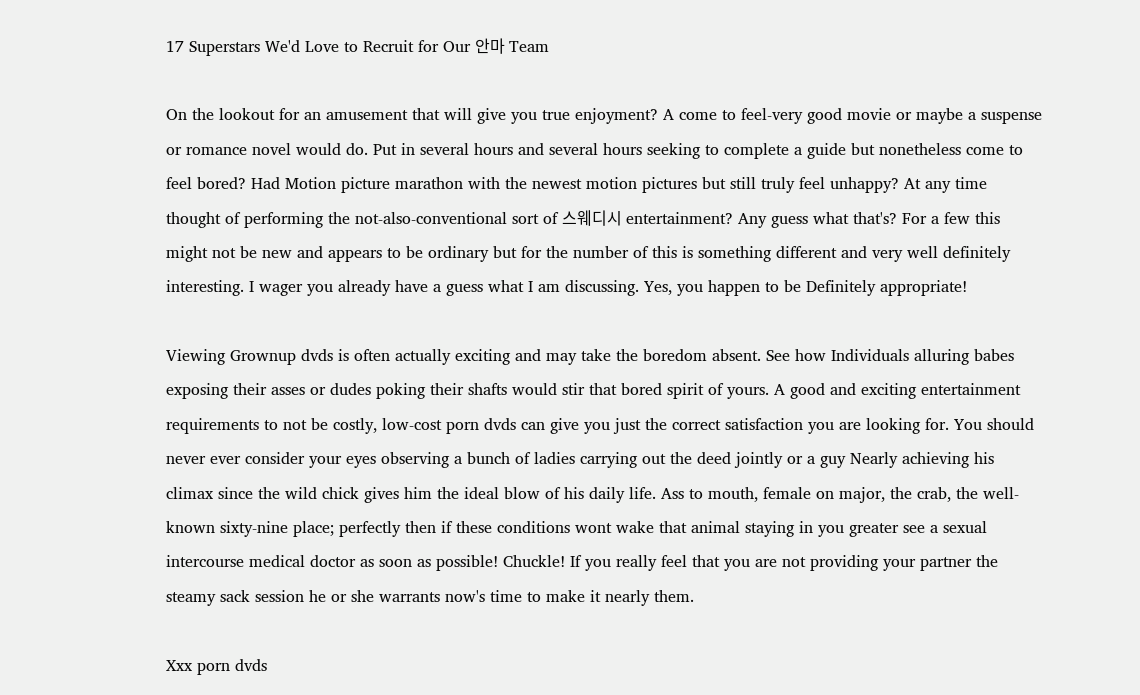17 Superstars We'd Love to Recruit for Our 안마 Team

On the lookout for an amusement that will give you true enjoyment? A come to feel-very good movie or maybe a suspense or romance novel would do. Put in several hours and several hours seeking to complete a guide but nonetheless come to feel bored? Had Motion picture marathon with the newest motion pictures but still truly feel unhappy? At any time thought of performing the not-also-conventional sort of 스웨디시 entertainment? Any guess what that's? For a few this might not be new and appears to be ordinary but for the number of this is something different and very well definitely interesting. I wager you already have a guess what I am discussing. Yes, you happen to be Definitely appropriate!

Viewing Grownup dvds is often actually exciting and may take the boredom absent. See how Individuals alluring babes exposing their asses or dudes poking their shafts would stir that bored spirit of yours. A good and exciting entertainment requirements to not be costly, low-cost porn dvds can give you just the correct satisfaction you are looking for. You should never ever consider your eyes observing a bunch of ladies carrying out the deed jointly or a guy Nearly achieving his climax since the wild chick gives him the ideal blow of his daily life. Ass to mouth, female on major, the crab, the well-known sixty-nine place; perfectly then if these conditions wont wake that animal staying in you greater see a sexual intercourse medical doctor as soon as possible! Chuckle! If you really feel that you are not providing your partner the steamy sack session he or she warrants now's time to make it nearly them.

Xxx porn dvds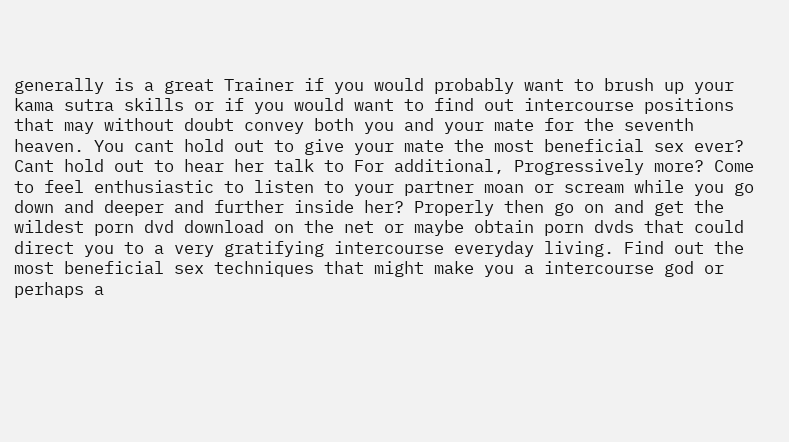generally is a great Trainer if you would probably want to brush up your kama sutra skills or if you would want to find out intercourse positions that may without doubt convey both you and your mate for the seventh heaven. You cant hold out to give your mate the most beneficial sex ever? Cant hold out to hear her talk to For additional, Progressively more? Come to feel enthusiastic to listen to your partner moan or scream while you go down and deeper and further inside her? Properly then go on and get the wildest porn dvd download on the net or maybe obtain porn dvds that could direct you to a very gratifying intercourse everyday living. Find out the most beneficial sex techniques that might make you a intercourse god or perhaps a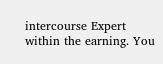intercourse Expert within the earning. You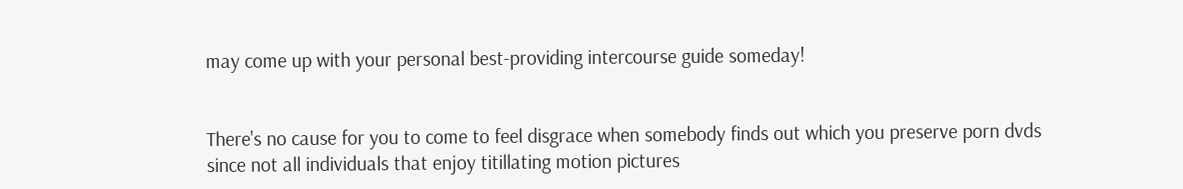may come up with your personal best-providing intercourse guide someday!


There's no cause for you to come to feel disgrace when somebody finds out which you preserve porn dvds since not all individuals that enjoy titillating motion pictures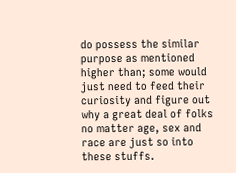do possess the similar purpose as mentioned higher than; some would just need to feed their curiosity and figure out why a great deal of folks no matter age, sex and race are just so into these stuffs.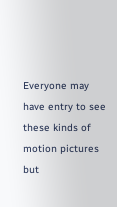Everyone may have entry to see these kinds of motion pictures but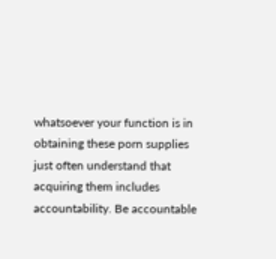whatsoever your function is in obtaining these porn supplies just often understand that acquiring them includes accountability. Be accountable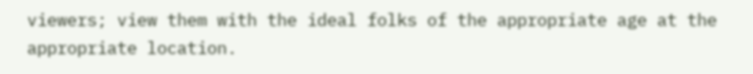viewers; view them with the ideal folks of the appropriate age at the appropriate location.